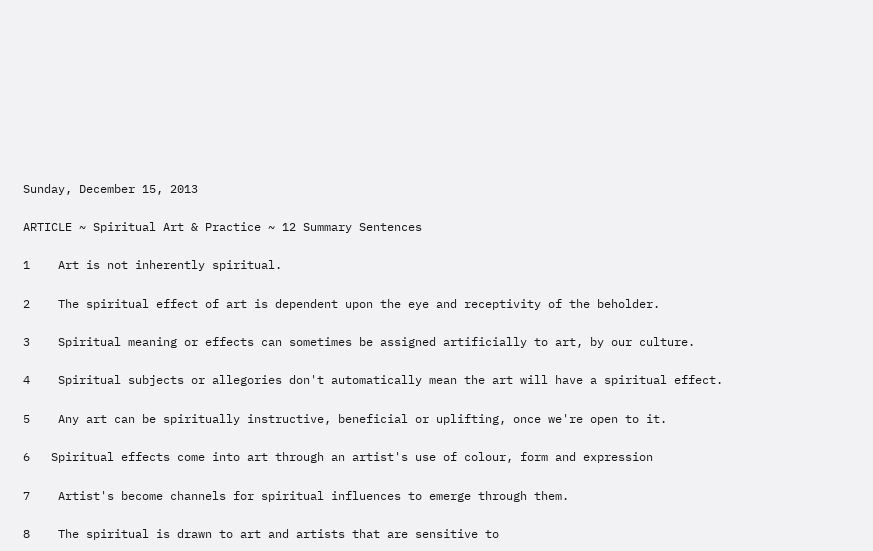Sunday, December 15, 2013

ARTICLE ~ Spiritual Art & Practice ~ 12 Summary Sentences

1    Art is not inherently spiritual.

2    The spiritual effect of art is dependent upon the eye and receptivity of the beholder.

3    Spiritual meaning or effects can sometimes be assigned artificially to art, by our culture.

4    Spiritual subjects or allegories don't automatically mean the art will have a spiritual effect.

5    Any art can be spiritually instructive, beneficial or uplifting, once we're open to it.

6   Spiritual effects come into art through an artist's use of colour, form and expression

7    Artist's become channels for spiritual influences to emerge through them.

8    The spiritual is drawn to art and artists that are sensitive to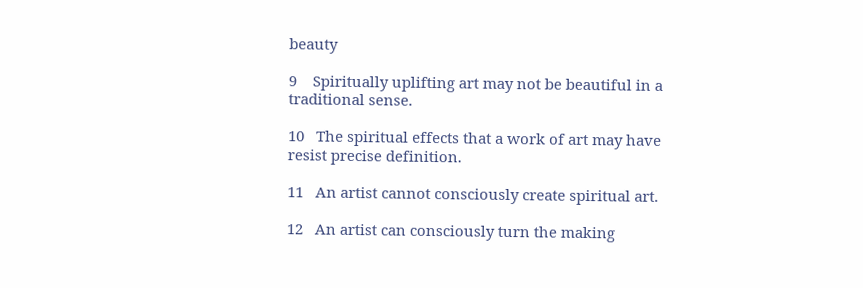beauty

9    Spiritually uplifting art may not be beautiful in a traditional sense.

10   The spiritual effects that a work of art may have resist precise definition.

11   An artist cannot consciously create spiritual art.

12   An artist can consciously turn the making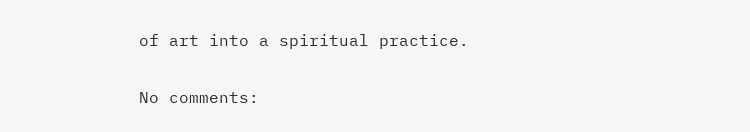of art into a spiritual practice.

No comments: